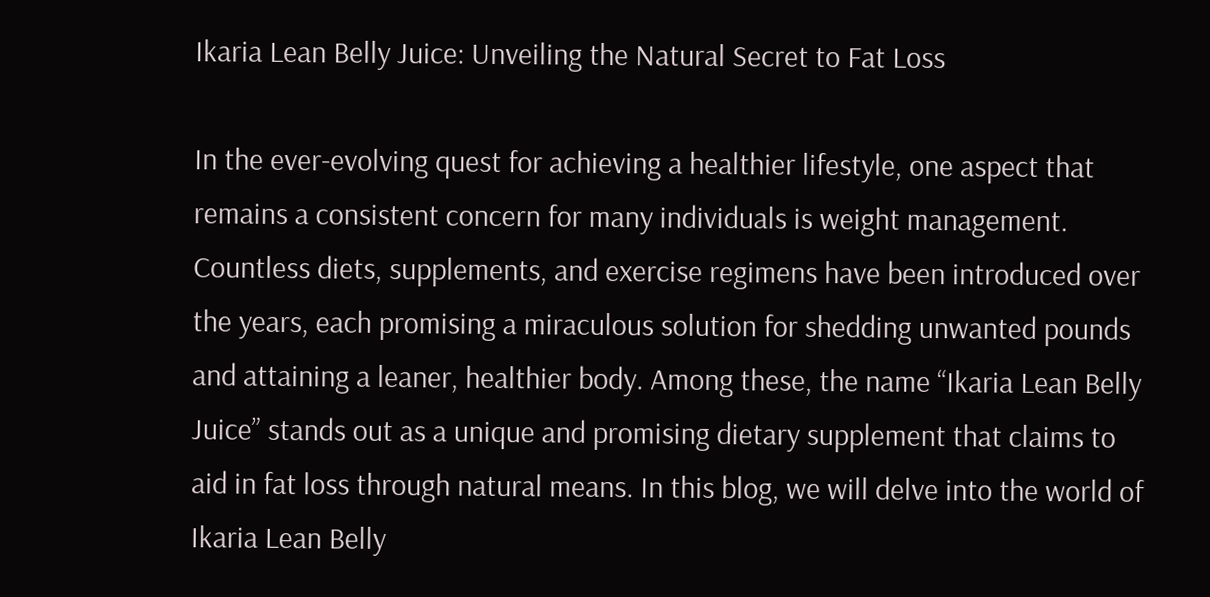Ikaria Lean Belly Juice: Unveiling the Natural Secret to Fat Loss

In the ever-evolving quest for achieving a healthier lifestyle, one aspect that remains a consistent concern for many individuals is weight management. Countless diets, supplements, and exercise regimens have been introduced over the years, each promising a miraculous solution for shedding unwanted pounds and attaining a leaner, healthier body. Among these, the name “Ikaria Lean Belly Juice” stands out as a unique and promising dietary supplement that claims to aid in fat loss through natural means. In this blog, we will delve into the world of Ikaria Lean Belly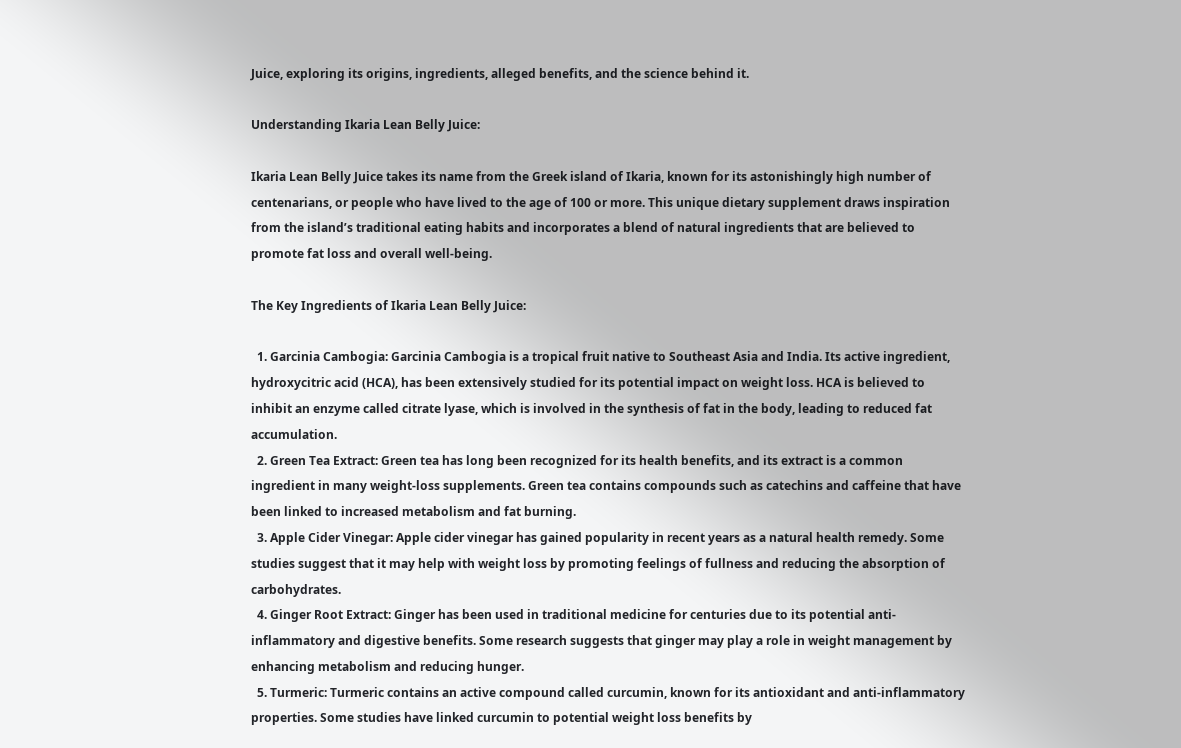Juice, exploring its origins, ingredients, alleged benefits, and the science behind it.

Understanding Ikaria Lean Belly Juice:

Ikaria Lean Belly Juice takes its name from the Greek island of Ikaria, known for its astonishingly high number of centenarians, or people who have lived to the age of 100 or more. This unique dietary supplement draws inspiration from the island’s traditional eating habits and incorporates a blend of natural ingredients that are believed to promote fat loss and overall well-being.

The Key Ingredients of Ikaria Lean Belly Juice:

  1. Garcinia Cambogia: Garcinia Cambogia is a tropical fruit native to Southeast Asia and India. Its active ingredient, hydroxycitric acid (HCA), has been extensively studied for its potential impact on weight loss. HCA is believed to inhibit an enzyme called citrate lyase, which is involved in the synthesis of fat in the body, leading to reduced fat accumulation.
  2. Green Tea Extract: Green tea has long been recognized for its health benefits, and its extract is a common ingredient in many weight-loss supplements. Green tea contains compounds such as catechins and caffeine that have been linked to increased metabolism and fat burning.
  3. Apple Cider Vinegar: Apple cider vinegar has gained popularity in recent years as a natural health remedy. Some studies suggest that it may help with weight loss by promoting feelings of fullness and reducing the absorption of carbohydrates.
  4. Ginger Root Extract: Ginger has been used in traditional medicine for centuries due to its potential anti-inflammatory and digestive benefits. Some research suggests that ginger may play a role in weight management by enhancing metabolism and reducing hunger.
  5. Turmeric: Turmeric contains an active compound called curcumin, known for its antioxidant and anti-inflammatory properties. Some studies have linked curcumin to potential weight loss benefits by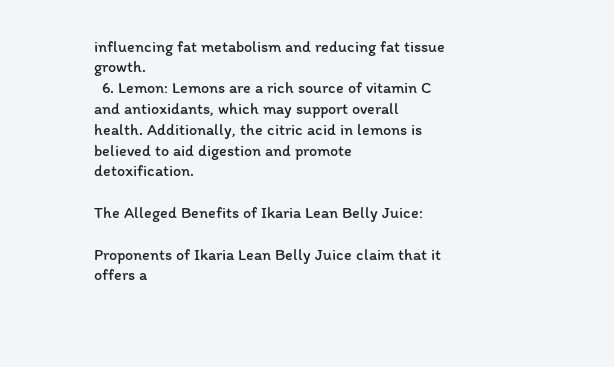influencing fat metabolism and reducing fat tissue growth.
  6. Lemon: Lemons are a rich source of vitamin C and antioxidants, which may support overall health. Additionally, the citric acid in lemons is believed to aid digestion and promote detoxification.

The Alleged Benefits of Ikaria Lean Belly Juice:

Proponents of Ikaria Lean Belly Juice claim that it offers a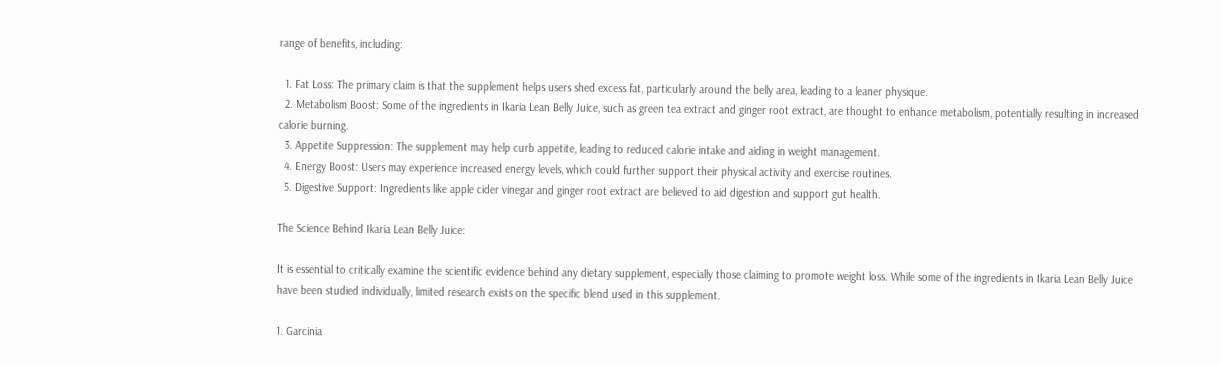range of benefits, including:

  1. Fat Loss: The primary claim is that the supplement helps users shed excess fat, particularly around the belly area, leading to a leaner physique.
  2. Metabolism Boost: Some of the ingredients in Ikaria Lean Belly Juice, such as green tea extract and ginger root extract, are thought to enhance metabolism, potentially resulting in increased calorie burning.
  3. Appetite Suppression: The supplement may help curb appetite, leading to reduced calorie intake and aiding in weight management.
  4. Energy Boost: Users may experience increased energy levels, which could further support their physical activity and exercise routines.
  5. Digestive Support: Ingredients like apple cider vinegar and ginger root extract are believed to aid digestion and support gut health.

The Science Behind Ikaria Lean Belly Juice:

It is essential to critically examine the scientific evidence behind any dietary supplement, especially those claiming to promote weight loss. While some of the ingredients in Ikaria Lean Belly Juice have been studied individually, limited research exists on the specific blend used in this supplement.

1. Garcinia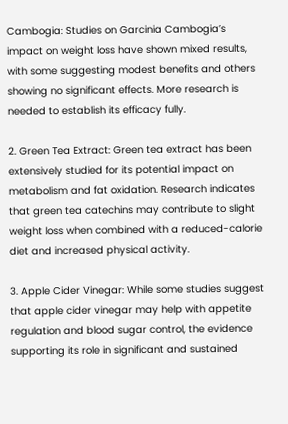Cambogia: Studies on Garcinia Cambogia’s impact on weight loss have shown mixed results, with some suggesting modest benefits and others showing no significant effects. More research is needed to establish its efficacy fully.

2. Green Tea Extract: Green tea extract has been extensively studied for its potential impact on metabolism and fat oxidation. Research indicates that green tea catechins may contribute to slight weight loss when combined with a reduced-calorie diet and increased physical activity.

3. Apple Cider Vinegar: While some studies suggest that apple cider vinegar may help with appetite regulation and blood sugar control, the evidence supporting its role in significant and sustained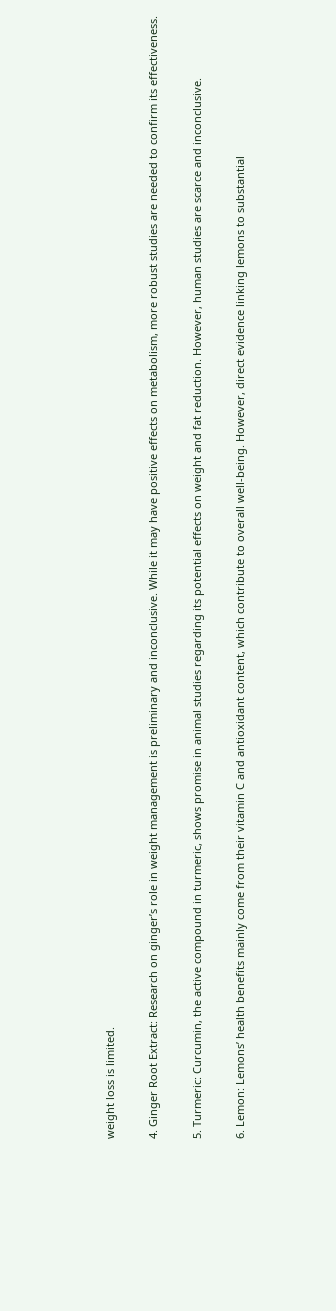weight loss is limited.

4. Ginger Root Extract: Research on ginger’s role in weight management is preliminary and inconclusive. While it may have positive effects on metabolism, more robust studies are needed to confirm its effectiveness.

5. Turmeric: Curcumin, the active compound in turmeric, shows promise in animal studies regarding its potential effects on weight and fat reduction. However, human studies are scarce and inconclusive.

6. Lemon: Lemons’ health benefits mainly come from their vitamin C and antioxidant content, which contribute to overall well-being. However, direct evidence linking lemons to substantial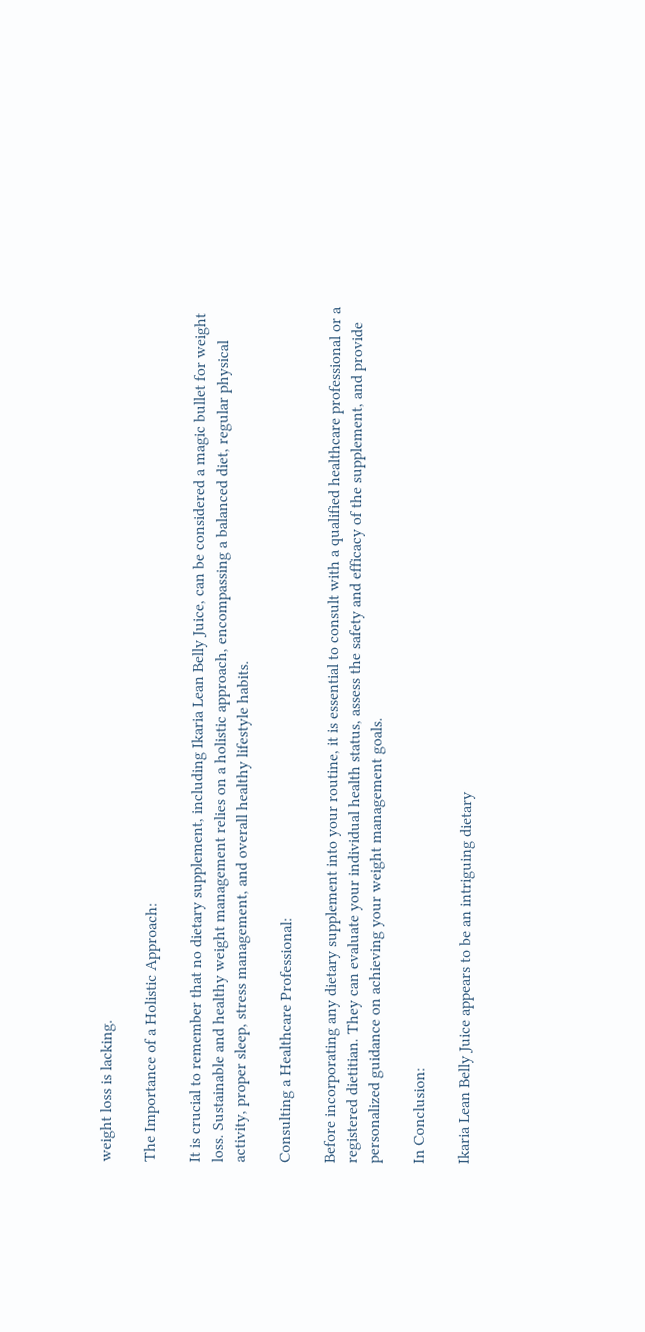weight loss is lacking.

The Importance of a Holistic Approach:

It is crucial to remember that no dietary supplement, including Ikaria Lean Belly Juice, can be considered a magic bullet for weight loss. Sustainable and healthy weight management relies on a holistic approach, encompassing a balanced diet, regular physical activity, proper sleep, stress management, and overall healthy lifestyle habits.

Consulting a Healthcare Professional:

Before incorporating any dietary supplement into your routine, it is essential to consult with a qualified healthcare professional or a registered dietitian. They can evaluate your individual health status, assess the safety and efficacy of the supplement, and provide personalized guidance on achieving your weight management goals.

In Conclusion:

Ikaria Lean Belly Juice appears to be an intriguing dietary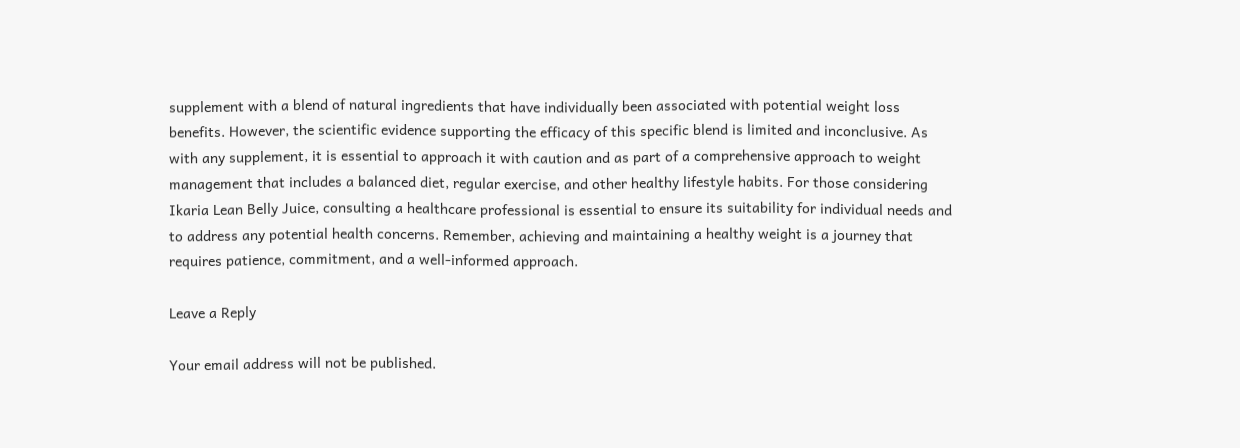supplement with a blend of natural ingredients that have individually been associated with potential weight loss benefits. However, the scientific evidence supporting the efficacy of this specific blend is limited and inconclusive. As with any supplement, it is essential to approach it with caution and as part of a comprehensive approach to weight management that includes a balanced diet, regular exercise, and other healthy lifestyle habits. For those considering Ikaria Lean Belly Juice, consulting a healthcare professional is essential to ensure its suitability for individual needs and to address any potential health concerns. Remember, achieving and maintaining a healthy weight is a journey that requires patience, commitment, and a well-informed approach.

Leave a Reply

Your email address will not be published.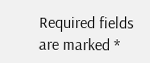Required fields are marked *